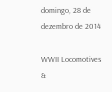domingo, 28 de dezembro de 2014

WWII Locomotives &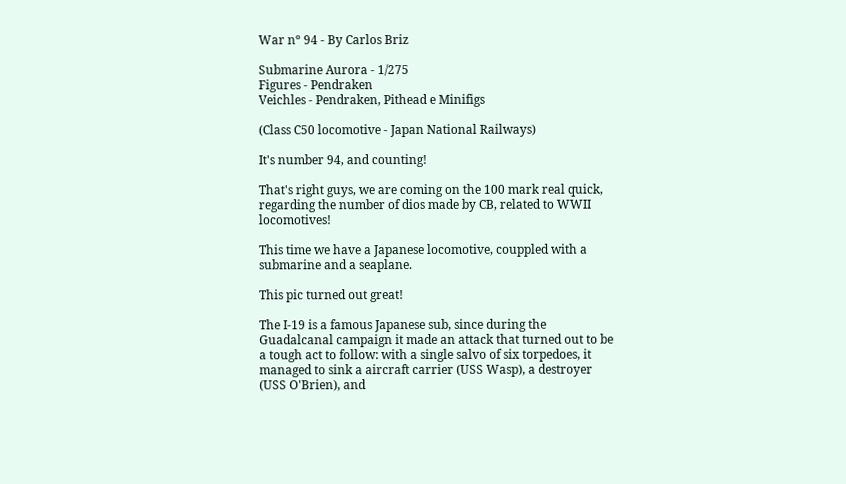War nº 94 - By Carlos Briz

Submarine Aurora - 1/275
Figures - Pendraken
Veichles - Pendraken, Pithead e Minifigs

(Class C50 locomotive - Japan National Railways)

It's number 94, and counting!

That's right guys, we are coming on the 100 mark real quick, regarding the number of dios made by CB, related to WWII locomotives!

This time we have a Japanese locomotive, couppled with a submarine and a seaplane.

This pic turned out great!

The I-19 is a famous Japanese sub, since during the Guadalcanal campaign it made an attack that turned out to be a tough act to follow: with a single salvo of six torpedoes, it managed to sink a aircraft carrier (USS Wasp), a destroyer (USS O'Brien), and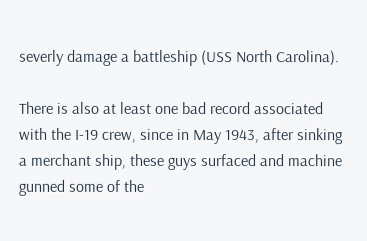severly damage a battleship (USS North Carolina).

There is also at least one bad record associated with the I-19 crew, since in May 1943, after sinking a merchant ship, these guys surfaced and machine gunned some of the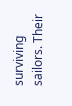surviving sailors. Their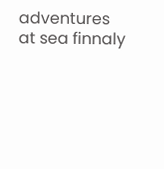adventures at sea finnaly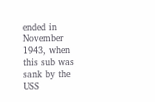ended in November 1943, when this sub was sank by the USS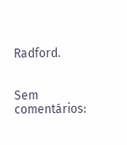Radford.


Sem comentários: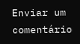Enviar um comentário